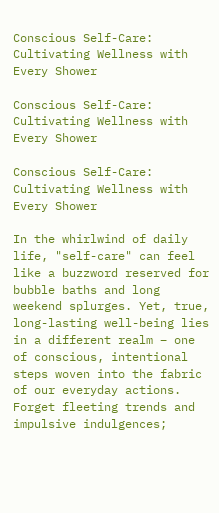Conscious Self-Care: Cultivating Wellness with Every Shower

Conscious Self-Care: Cultivating Wellness with Every Shower

Conscious Self-Care: Cultivating Wellness with Every Shower

In the whirlwind of daily life, "self-care" can feel like a buzzword reserved for bubble baths and long weekend splurges. Yet, true, long-lasting well-being lies in a different realm – one of conscious, intentional steps woven into the fabric of our everyday actions. Forget fleeting trends and impulsive indulgences;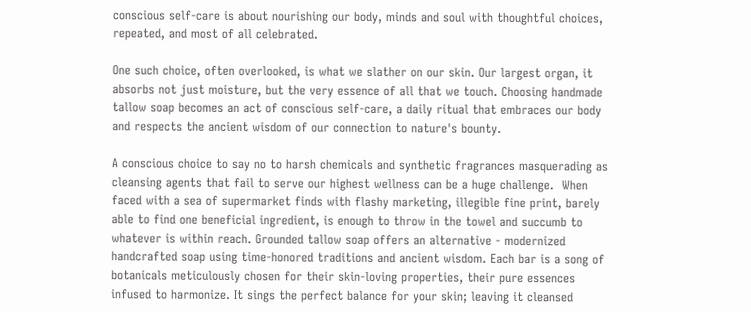conscious self-care is about nourishing our body, minds and soul with thoughtful choices, repeated, and most of all celebrated.

One such choice, often overlooked, is what we slather on our skin. Our largest organ, it absorbs not just moisture, but the very essence of all that we touch. Choosing handmade tallow soap becomes an act of conscious self-care, a daily ritual that embraces our body and respects the ancient wisdom of our connection to nature's bounty.

A conscious choice to say no to harsh chemicals and synthetic fragrances masquerading as cleansing agents that fail to serve our highest wellness can be a huge challenge.  When faced with a sea of supermarket finds with flashy marketing, illegible fine print, barely able to find one beneficial ingredient, is enough to throw in the towel and succumb to whatever is within reach. Grounded tallow soap offers an alternative - modernized handcrafted soap using time-honored traditions and ancient wisdom. Each bar is a song of botanicals meticulously chosen for their skin-loving properties, their pure essences infused to harmonize. It sings the perfect balance for your skin; leaving it cleansed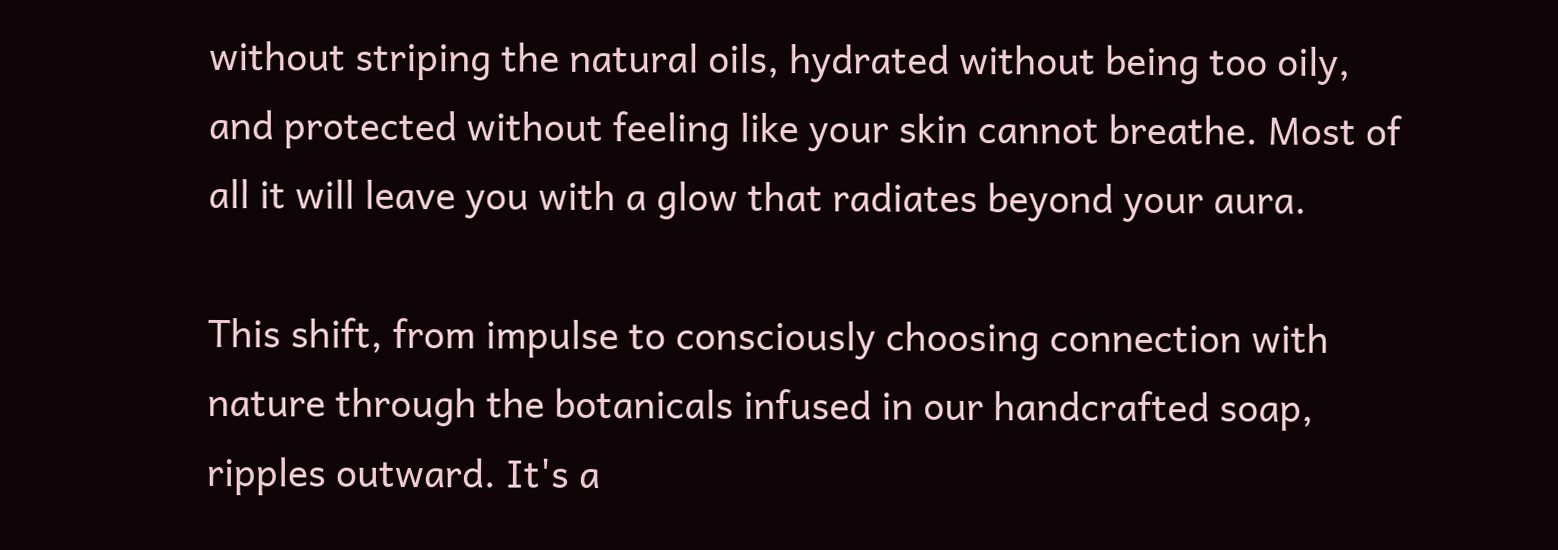without striping the natural oils, hydrated without being too oily, and protected without feeling like your skin cannot breathe. Most of all it will leave you with a glow that radiates beyond your aura.

This shift, from impulse to consciously choosing connection with nature through the botanicals infused in our handcrafted soap, ripples outward. It's a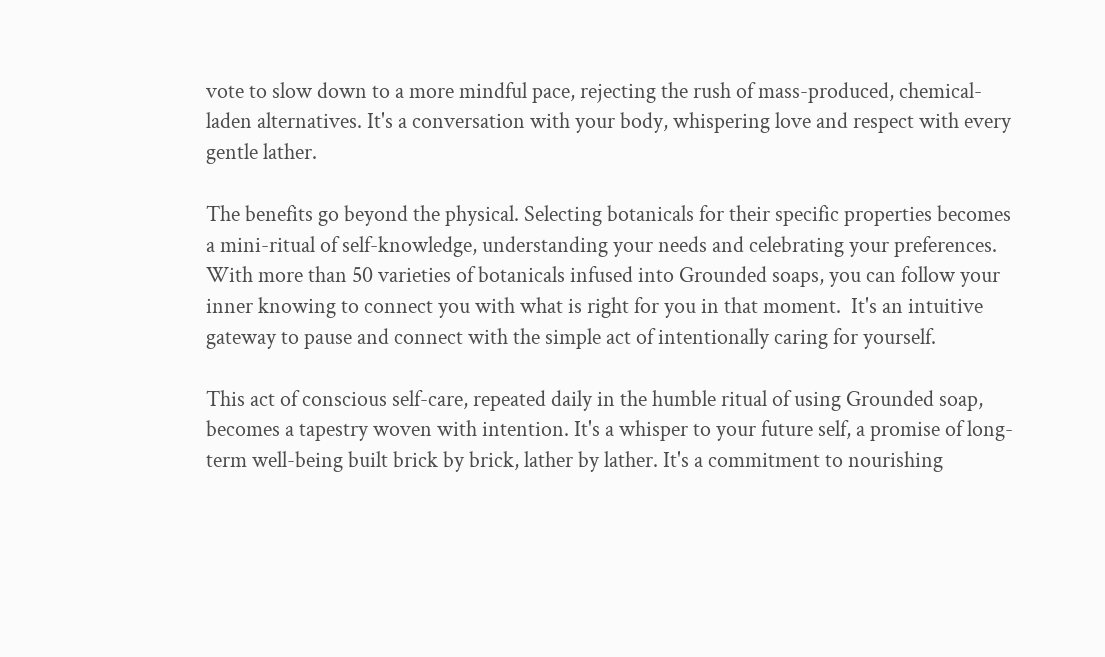vote to slow down to a more mindful pace, rejecting the rush of mass-produced, chemical-laden alternatives. It's a conversation with your body, whispering love and respect with every gentle lather.

The benefits go beyond the physical. Selecting botanicals for their specific properties becomes a mini-ritual of self-knowledge, understanding your needs and celebrating your preferences. With more than 50 varieties of botanicals infused into Grounded soaps, you can follow your inner knowing to connect you with what is right for you in that moment.  It's an intuitive gateway to pause and connect with the simple act of intentionally caring for yourself.

This act of conscious self-care, repeated daily in the humble ritual of using Grounded soap, becomes a tapestry woven with intention. It's a whisper to your future self, a promise of long-term well-being built brick by brick, lather by lather. It's a commitment to nourishing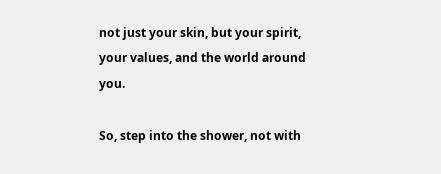not just your skin, but your spirit, your values, and the world around you.

So, step into the shower, not with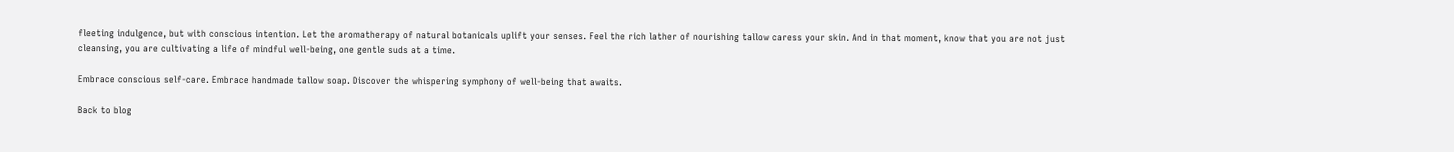fleeting indulgence, but with conscious intention. Let the aromatherapy of natural botanicals uplift your senses. Feel the rich lather of nourishing tallow caress your skin. And in that moment, know that you are not just cleansing, you are cultivating a life of mindful well-being, one gentle suds at a time.

Embrace conscious self-care. Embrace handmade tallow soap. Discover the whispering symphony of well-being that awaits.

Back to blog